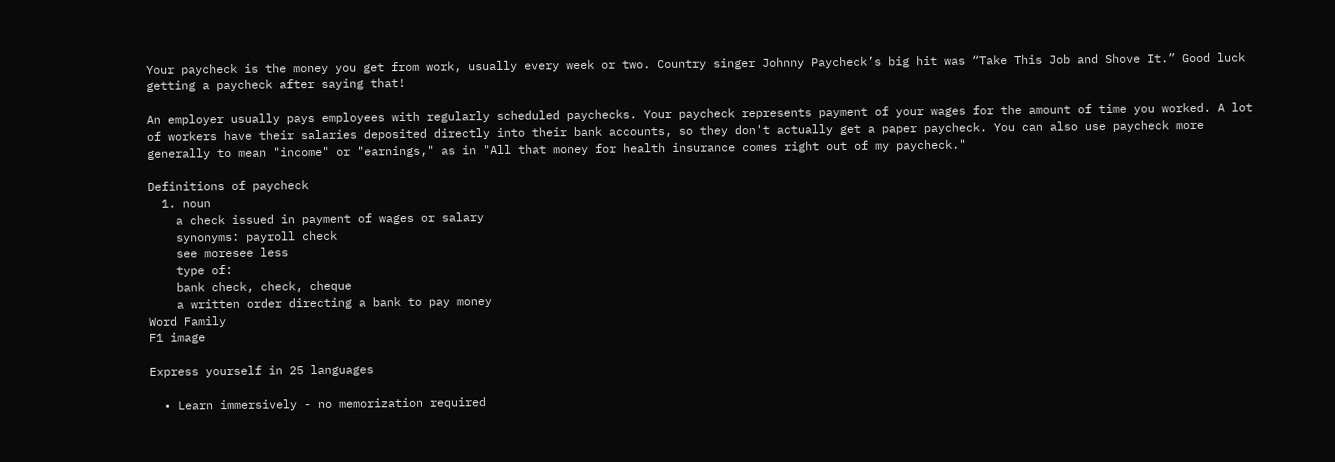Your paycheck is the money you get from work, usually every week or two. Country singer Johnny Paycheck’s big hit was “Take This Job and Shove It.” Good luck getting a paycheck after saying that!

An employer usually pays employees with regularly scheduled paychecks. Your paycheck represents payment of your wages for the amount of time you worked. A lot of workers have their salaries deposited directly into their bank accounts, so they don't actually get a paper paycheck. You can also use paycheck more generally to mean "income" or "earnings," as in "All that money for health insurance comes right out of my paycheck."

Definitions of paycheck
  1. noun
    a check issued in payment of wages or salary
    synonyms: payroll check
    see moresee less
    type of:
    bank check, check, cheque
    a written order directing a bank to pay money
Word Family
F1 image

Express yourself in 25 languages

  • Learn immersively - no memorization required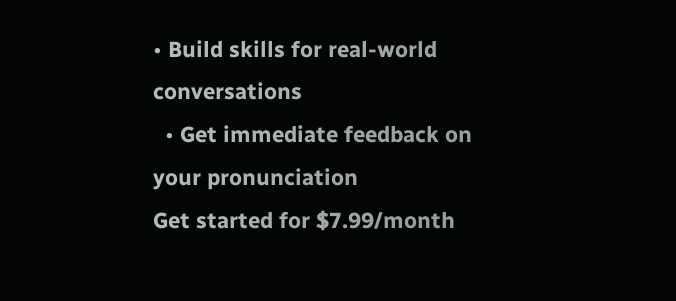• Build skills for real-world conversations
  • Get immediate feedback on your pronunciation
Get started for $7.99/month